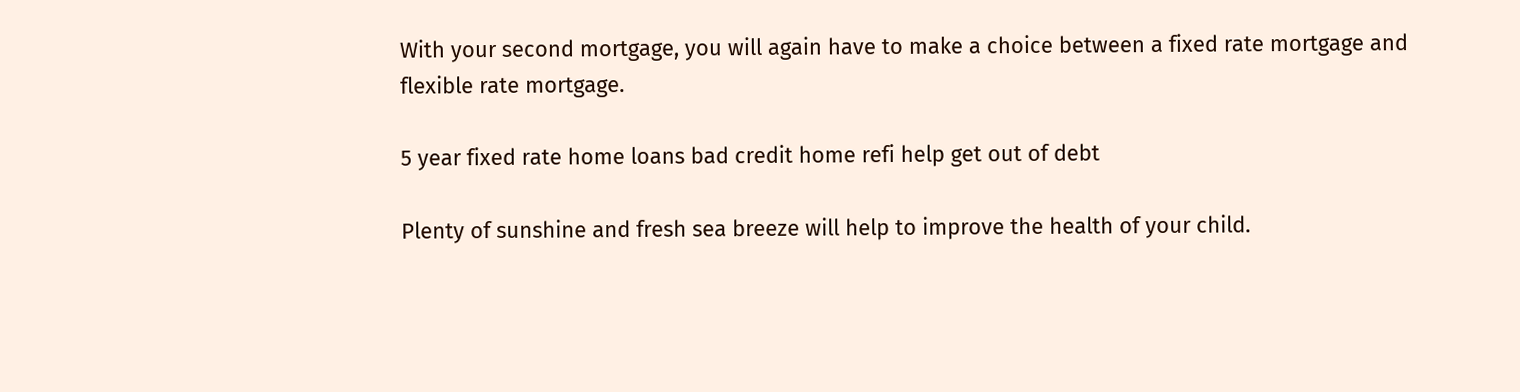With your second mortgage, you will again have to make a choice between a fixed rate mortgage and flexible rate mortgage.

5 year fixed rate home loans bad credit home refi help get out of debt

Plenty of sunshine and fresh sea breeze will help to improve the health of your child.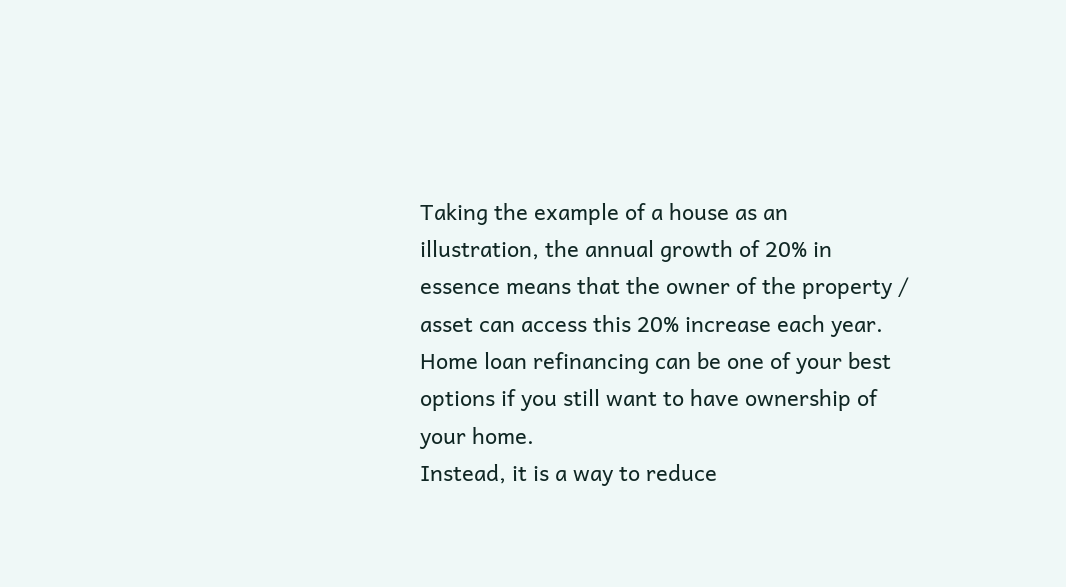Taking the example of a house as an illustration, the annual growth of 20% in essence means that the owner of the property / asset can access this 20% increase each year.
Home loan refinancing can be one of your best options if you still want to have ownership of your home.
Instead, it is a way to reduce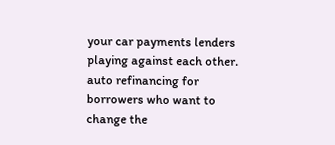your car payments lenders playing against each other. auto refinancing for borrowers who want to change the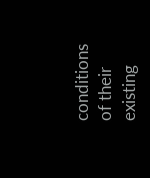conditions of their existing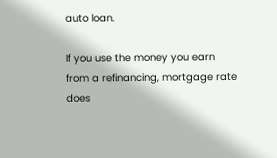auto loan.

If you use the money you earn from a refinancing, mortgage rate does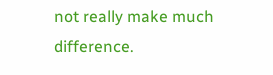not really make much difference.